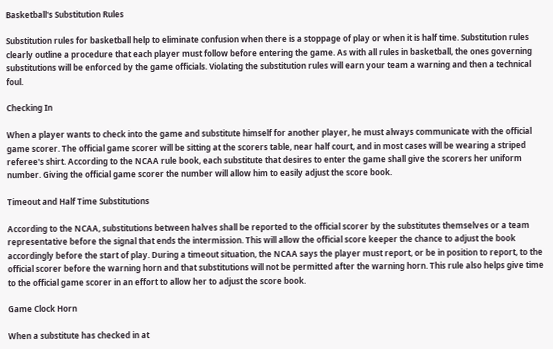Basketball's Substitution Rules

Substitution rules for basketball help to eliminate confusion when there is a stoppage of play or when it is half time. Substitution rules clearly outline a procedure that each player must follow before entering the game. As with all rules in basketball, the ones governing substitutions will be enforced by the game officials. Violating the substitution rules will earn your team a warning and then a technical foul.

Checking In

When a player wants to check into the game and substitute himself for another player, he must always communicate with the official game scorer. The official game scorer will be sitting at the scorers table, near half court, and in most cases will be wearing a striped referee's shirt. According to the NCAA rule book, each substitute that desires to enter the game shall give the scorers her uniform number. Giving the official game scorer the number will allow him to easily adjust the score book.

Timeout and Half Time Substitutions

According to the NCAA, substitutions between halves shall be reported to the official scorer by the substitutes themselves or a team representative before the signal that ends the intermission. This will allow the official score keeper the chance to adjust the book accordingly before the start of play. During a timeout situation, the NCAA says the player must report, or be in position to report, to the official scorer before the warning horn and that substitutions will not be permitted after the warning horn. This rule also helps give time to the official game scorer in an effort to allow her to adjust the score book.

Game Clock Horn

When a substitute has checked in at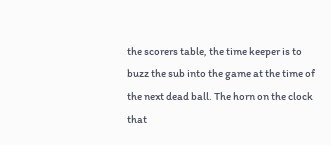the scorers table, the time keeper is to buzz the sub into the game at the time of the next dead ball. The horn on the clock that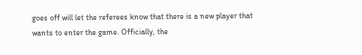goes off will let the referees know that there is a new player that wants to enter the game. Officially, the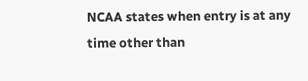NCAA states when entry is at any time other than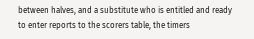between halves, and a substitute who is entitled and ready to enter reports to the scorers table, the timers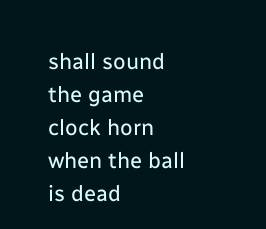shall sound the game clock horn when the ball is dead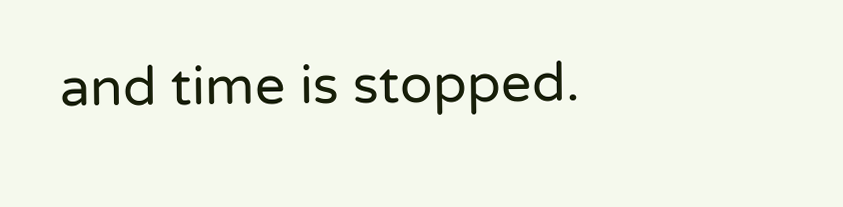and time is stopped.